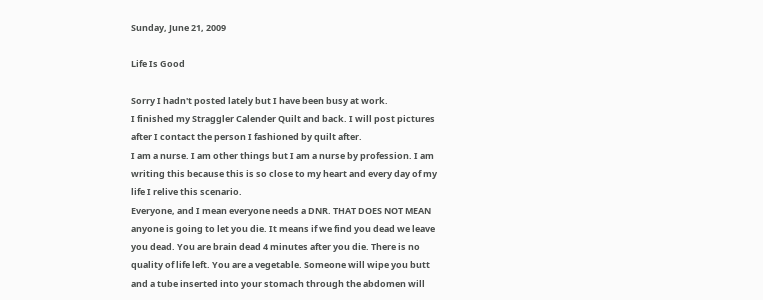Sunday, June 21, 2009

Life Is Good

Sorry I hadn't posted lately but I have been busy at work.
I finished my Straggler Calender Quilt and back. I will post pictures after I contact the person I fashioned by quilt after.
I am a nurse. I am other things but I am a nurse by profession. I am writing this because this is so close to my heart and every day of my life I relive this scenario.
Everyone, and I mean everyone needs a DNR. THAT DOES NOT MEAN anyone is going to let you die. It means if we find you dead we leave you dead. You are brain dead 4 minutes after you die. There is no quality of life left. You are a vegetable. Someone will wipe you butt and a tube inserted into your stomach through the abdomen will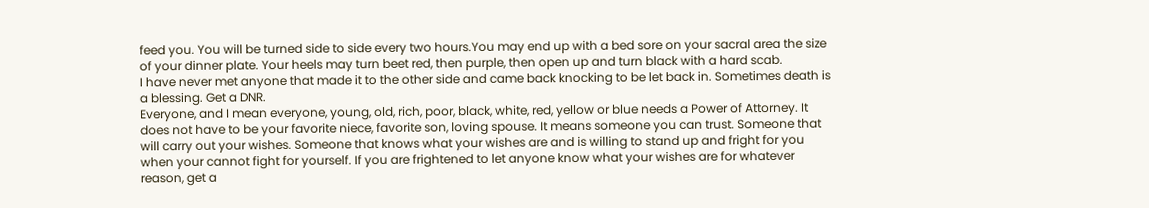feed you. You will be turned side to side every two hours.You may end up with a bed sore on your sacral area the size of your dinner plate. Your heels may turn beet red, then purple, then open up and turn black with a hard scab.
I have never met anyone that made it to the other side and came back knocking to be let back in. Sometimes death is a blessing. Get a DNR.
Everyone, and I mean everyone, young, old, rich, poor, black, white, red, yellow or blue needs a Power of Attorney. It does not have to be your favorite niece, favorite son, loving spouse. It means someone you can trust. Someone that will carry out your wishes. Someone that knows what your wishes are and is willing to stand up and fright for you when your cannot fight for yourself. If you are frightened to let anyone know what your wishes are for whatever reason, get a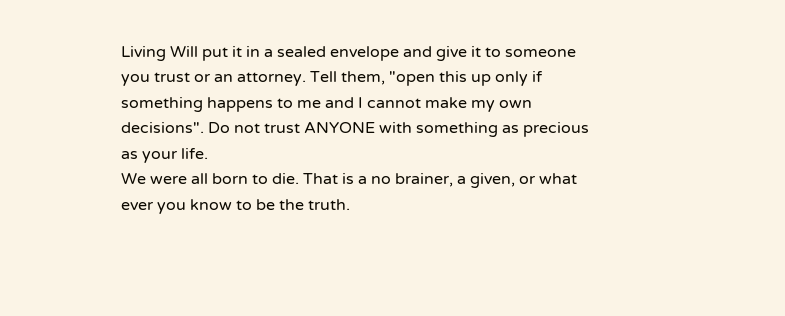Living Will put it in a sealed envelope and give it to someone you trust or an attorney. Tell them, "open this up only if something happens to me and I cannot make my own decisions". Do not trust ANYONE with something as precious as your life.
We were all born to die. That is a no brainer, a given, or what ever you know to be the truth.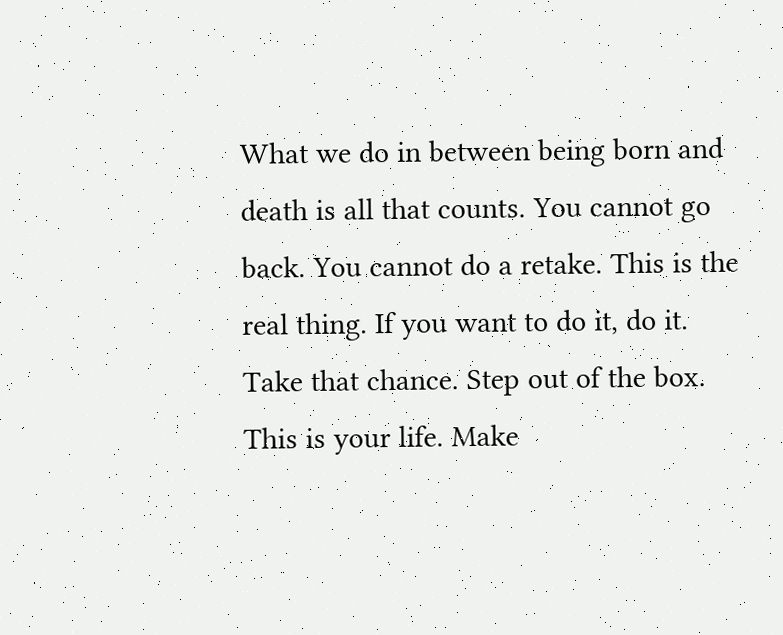What we do in between being born and death is all that counts. You cannot go back. You cannot do a retake. This is the real thing. If you want to do it, do it. Take that chance. Step out of the box. This is your life. Make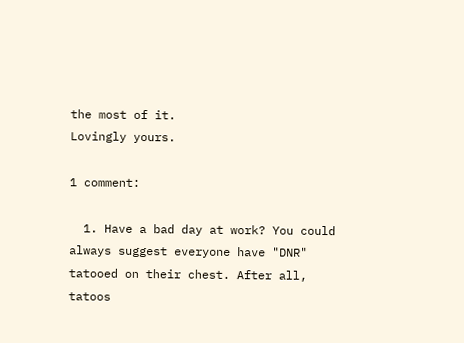the most of it.
Lovingly yours.

1 comment:

  1. Have a bad day at work? You could always suggest everyone have "DNR" tatooed on their chest. After all, tatoos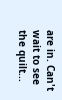are in. Can't wait to see the quilt...